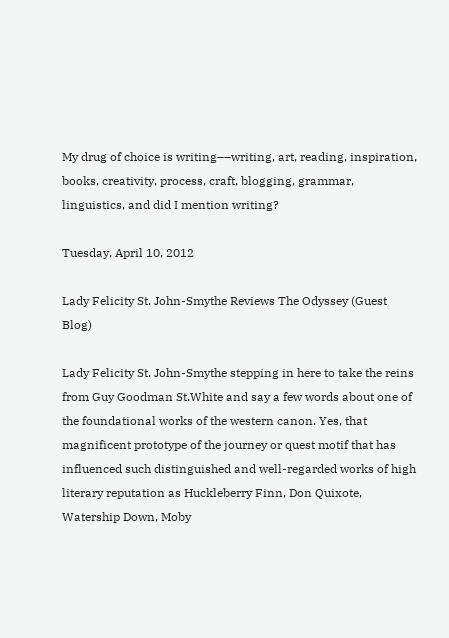My drug of choice is writing––writing, art, reading, inspiration, books, creativity, process, craft, blogging, grammar, linguistics, and did I mention writing?

Tuesday, April 10, 2012

Lady Felicity St. John-Smythe Reviews The Odyssey (Guest Blog)

Lady Felicity St. John-Smythe stepping in here to take the reins from Guy Goodman St.White and say a few words about one of the foundational works of the western canon. Yes, that magnificent prototype of the journey or quest motif that has influenced such distinguished and well-regarded works of high literary reputation as Huckleberry Finn, Don Quixote, Watership Down, Moby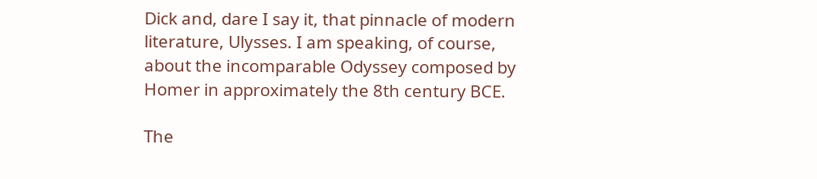Dick and, dare I say it, that pinnacle of modern literature, Ulysses. I am speaking, of course, about the incomparable Odyssey composed by Homer in approximately the 8th century BCE.

The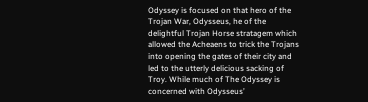Odyssey is focused on that hero of the Trojan War, Odysseus, he of the delightful Trojan Horse stratagem which allowed the Acheaens to trick the Trojans into opening the gates of their city and led to the utterly delicious sacking of Troy. While much of The Odyssey is concerned with Odysseus’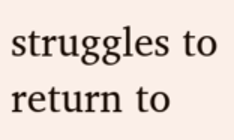struggles to return to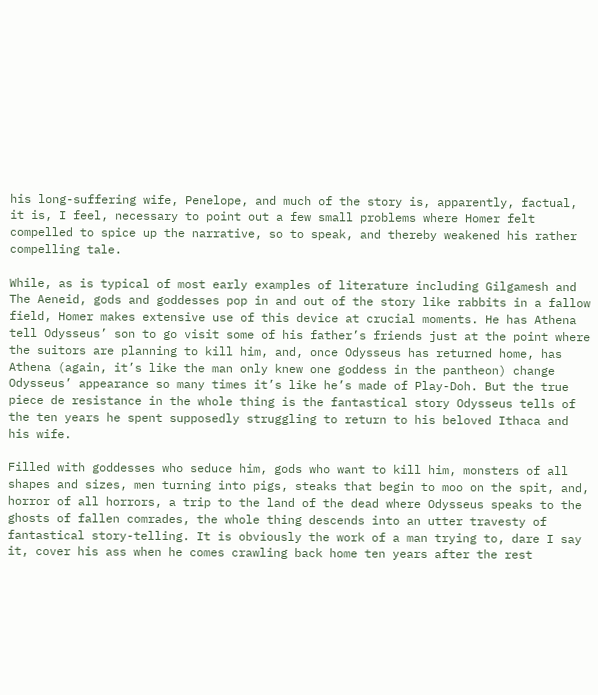his long-suffering wife, Penelope, and much of the story is, apparently, factual, it is, I feel, necessary to point out a few small problems where Homer felt compelled to spice up the narrative, so to speak, and thereby weakened his rather compelling tale.

While, as is typical of most early examples of literature including Gilgamesh and The Aeneid, gods and goddesses pop in and out of the story like rabbits in a fallow field, Homer makes extensive use of this device at crucial moments. He has Athena tell Odysseus’ son to go visit some of his father’s friends just at the point where the suitors are planning to kill him, and, once Odysseus has returned home, has Athena (again, it’s like the man only knew one goddess in the pantheon) change Odysseus’ appearance so many times it’s like he’s made of Play-Doh. But the true piece de resistance in the whole thing is the fantastical story Odysseus tells of the ten years he spent supposedly struggling to return to his beloved Ithaca and his wife.

Filled with goddesses who seduce him, gods who want to kill him, monsters of all shapes and sizes, men turning into pigs, steaks that begin to moo on the spit, and, horror of all horrors, a trip to the land of the dead where Odysseus speaks to the ghosts of fallen comrades, the whole thing descends into an utter travesty of fantastical story-telling. It is obviously the work of a man trying to, dare I say it, cover his ass when he comes crawling back home ten years after the rest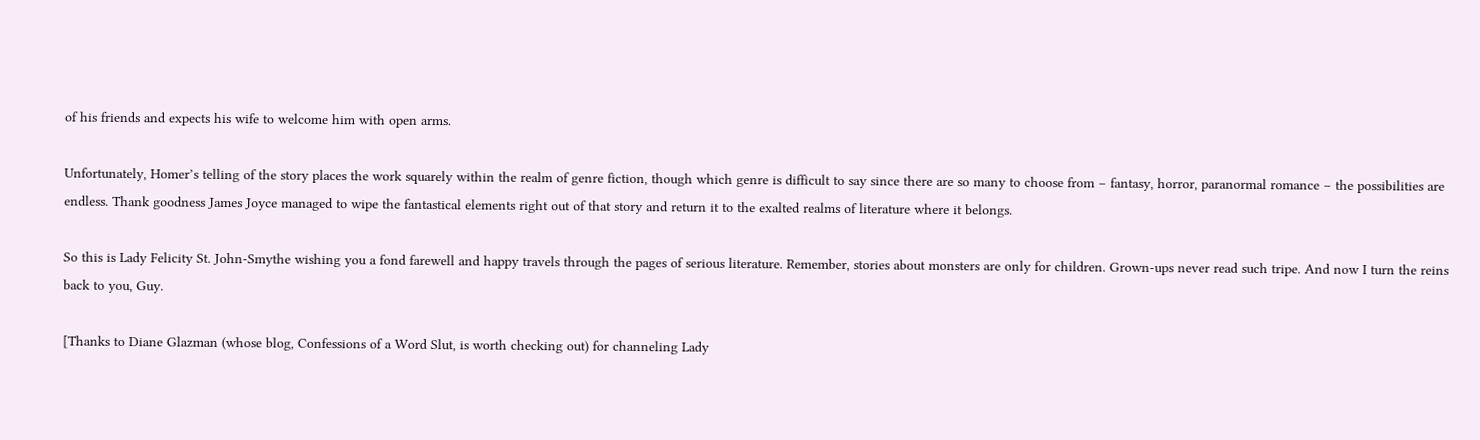of his friends and expects his wife to welcome him with open arms.

Unfortunately, Homer’s telling of the story places the work squarely within the realm of genre fiction, though which genre is difficult to say since there are so many to choose from – fantasy, horror, paranormal romance – the possibilities are endless. Thank goodness James Joyce managed to wipe the fantastical elements right out of that story and return it to the exalted realms of literature where it belongs.

So this is Lady Felicity St. John-Smythe wishing you a fond farewell and happy travels through the pages of serious literature. Remember, stories about monsters are only for children. Grown-ups never read such tripe. And now I turn the reins back to you, Guy.

[Thanks to Diane Glazman (whose blog, Confessions of a Word Slut, is worth checking out) for channeling Lady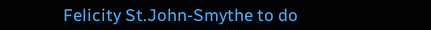Felicity St.John-Smythe to do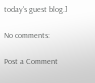today's guest blog.]

No comments:

Post a Comment